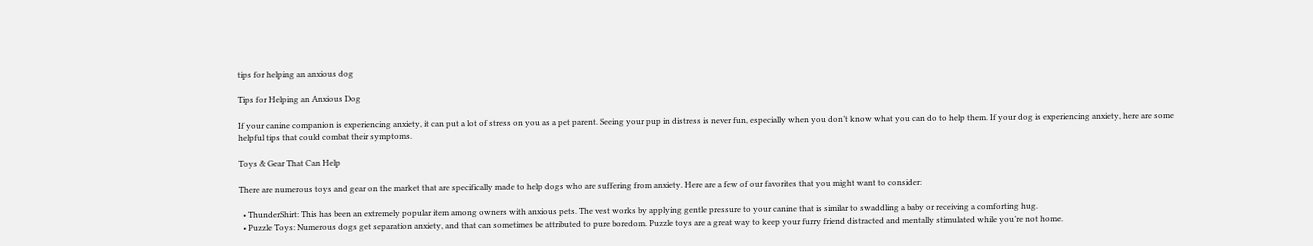tips for helping an anxious dog

Tips for Helping an Anxious Dog

If your canine companion is experiencing anxiety, it can put a lot of stress on you as a pet parent. Seeing your pup in distress is never fun, especially when you don’t know what you can do to help them. If your dog is experiencing anxiety, here are some helpful tips that could combat their symptoms.

Toys & Gear That Can Help

There are numerous toys and gear on the market that are specifically made to help dogs who are suffering from anxiety. Here are a few of our favorites that you might want to consider:

  • ThunderShirt: This has been an extremely popular item among owners with anxious pets. The vest works by applying gentle pressure to your canine that is similar to swaddling a baby or receiving a comforting hug.
  • Puzzle Toys: Numerous dogs get separation anxiety, and that can sometimes be attributed to pure boredom. Puzzle toys are a great way to keep your furry friend distracted and mentally stimulated while you’re not home.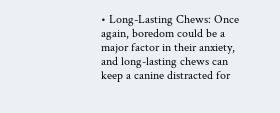• Long-Lasting Chews: Once again, boredom could be a major factor in their anxiety, and long-lasting chews can keep a canine distracted for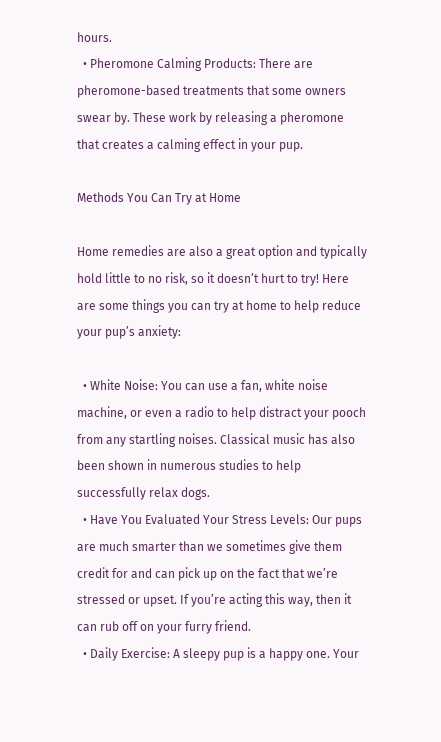hours.
  • Pheromone Calming Products: There are pheromone-based treatments that some owners swear by. These work by releasing a pheromone that creates a calming effect in your pup.

Methods You Can Try at Home

Home remedies are also a great option and typically hold little to no risk, so it doesn’t hurt to try! Here are some things you can try at home to help reduce your pup’s anxiety:

  • White Noise: You can use a fan, white noise machine, or even a radio to help distract your pooch from any startling noises. Classical music has also been shown in numerous studies to help successfully relax dogs.
  • Have You Evaluated Your Stress Levels: Our pups are much smarter than we sometimes give them credit for and can pick up on the fact that we’re stressed or upset. If you’re acting this way, then it can rub off on your furry friend.
  • Daily Exercise: A sleepy pup is a happy one. Your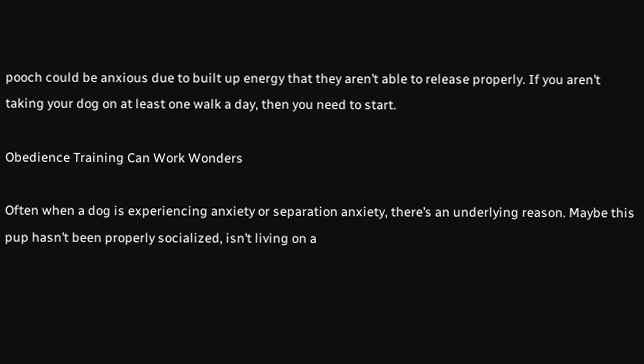pooch could be anxious due to built up energy that they aren’t able to release properly. If you aren’t taking your dog on at least one walk a day, then you need to start.

Obedience Training Can Work Wonders

Often when a dog is experiencing anxiety or separation anxiety, there’s an underlying reason. Maybe this pup hasn’t been properly socialized, isn’t living on a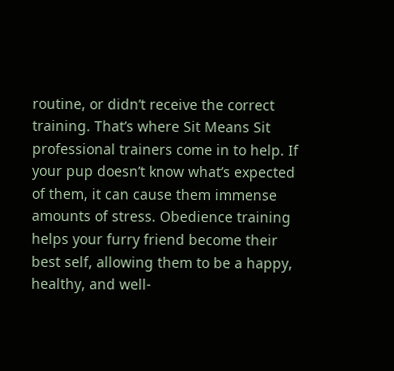routine, or didn’t receive the correct training. That’s where Sit Means Sit professional trainers come in to help. If your pup doesn’t know what’s expected of them, it can cause them immense amounts of stress. Obedience training helps your furry friend become their best self, allowing them to be a happy, healthy, and well-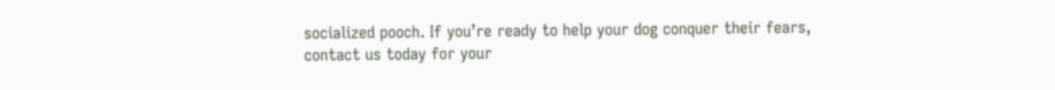socialized pooch. If you’re ready to help your dog conquer their fears, contact us today for your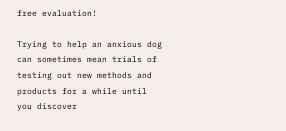free evaluation!

Trying to help an anxious dog can sometimes mean trials of testing out new methods and products for a while until you discover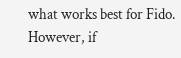what works best for Fido. However, if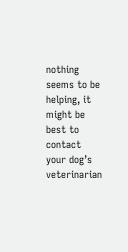nothing seems to be helping, it might be best to contact your dog’s veterinarian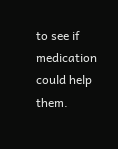to see if medication could help them.